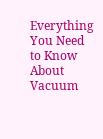Everything You Need to Know About Vacuum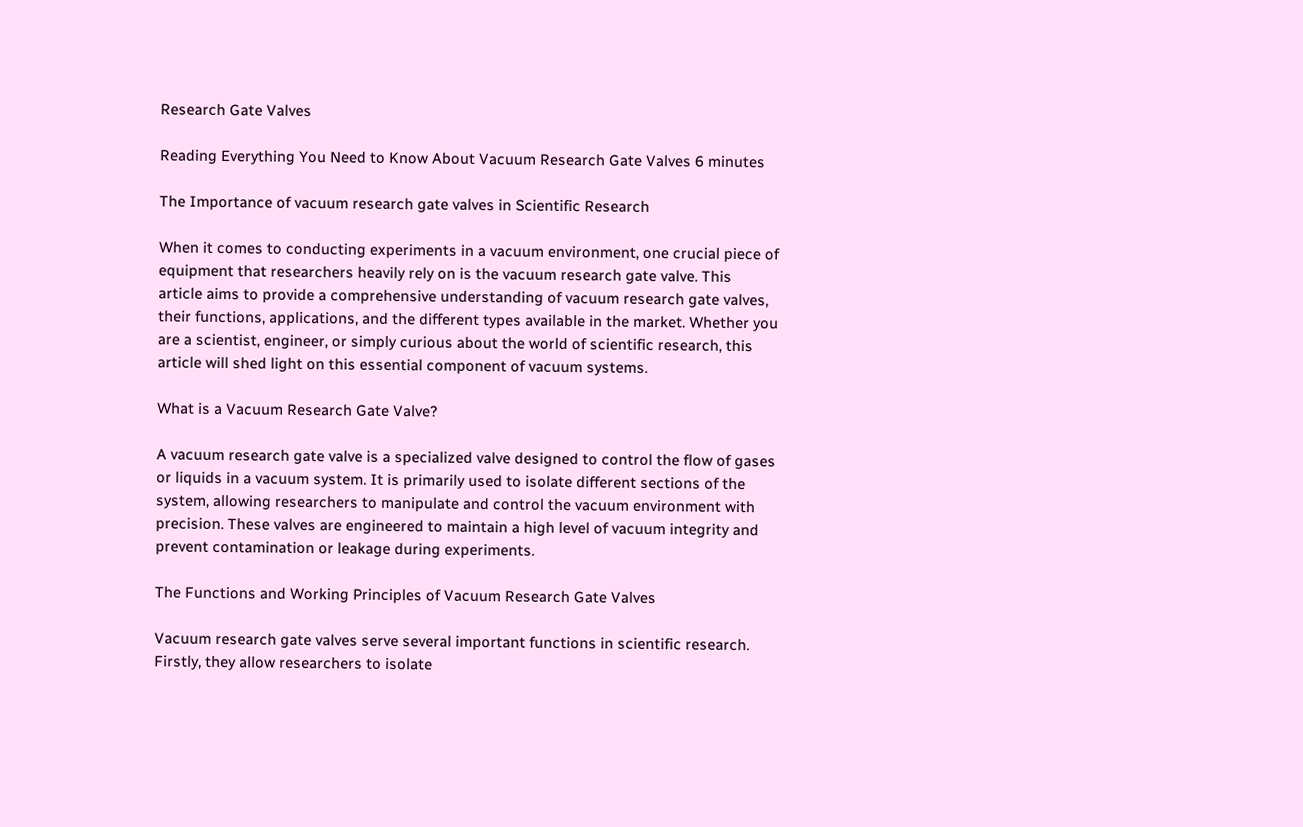Research Gate Valves

Reading Everything You Need to Know About Vacuum Research Gate Valves 6 minutes

The Importance of vacuum research gate valves in Scientific Research

When it comes to conducting experiments in a vacuum environment, one crucial piece of equipment that researchers heavily rely on is the vacuum research gate valve. This article aims to provide a comprehensive understanding of vacuum research gate valves, their functions, applications, and the different types available in the market. Whether you are a scientist, engineer, or simply curious about the world of scientific research, this article will shed light on this essential component of vacuum systems.

What is a Vacuum Research Gate Valve?

A vacuum research gate valve is a specialized valve designed to control the flow of gases or liquids in a vacuum system. It is primarily used to isolate different sections of the system, allowing researchers to manipulate and control the vacuum environment with precision. These valves are engineered to maintain a high level of vacuum integrity and prevent contamination or leakage during experiments.

The Functions and Working Principles of Vacuum Research Gate Valves

Vacuum research gate valves serve several important functions in scientific research. Firstly, they allow researchers to isolate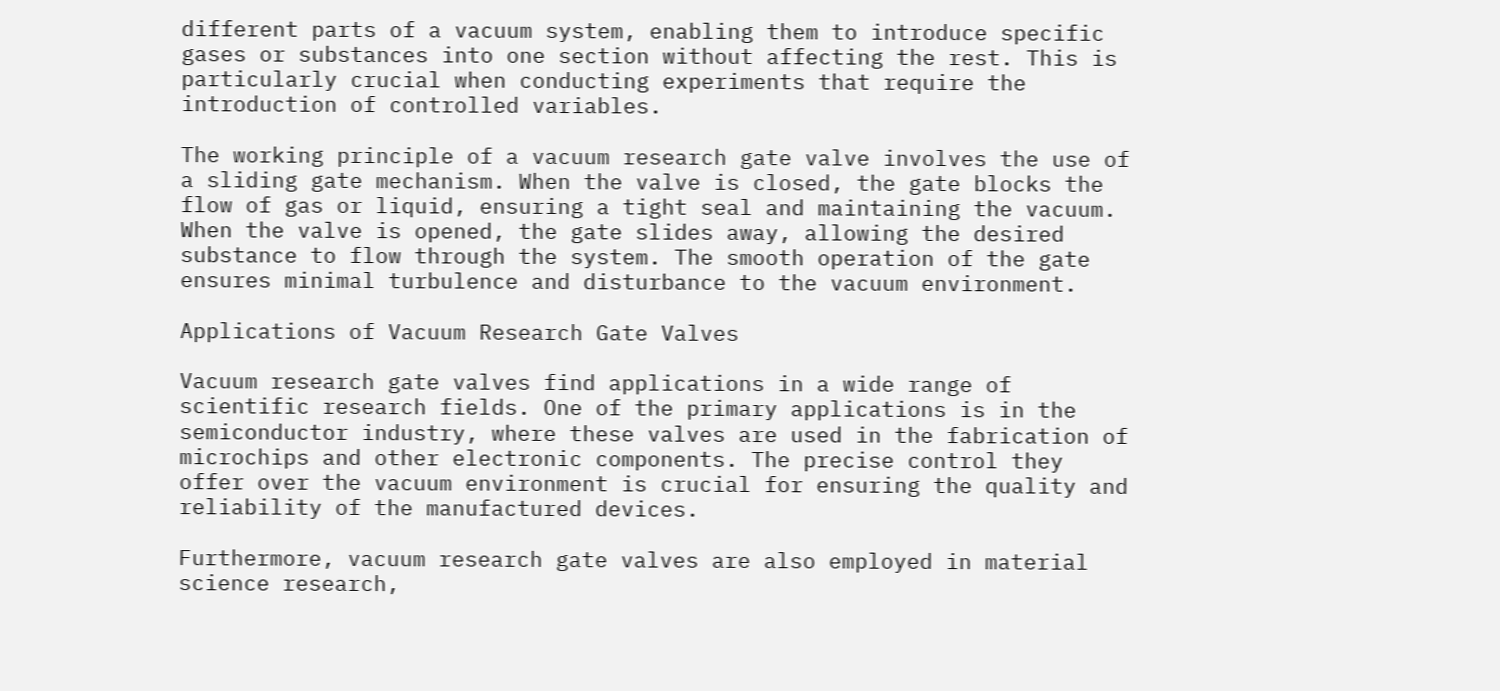different parts of a vacuum system, enabling them to introduce specific gases or substances into one section without affecting the rest. This is particularly crucial when conducting experiments that require the introduction of controlled variables.

The working principle of a vacuum research gate valve involves the use of a sliding gate mechanism. When the valve is closed, the gate blocks the flow of gas or liquid, ensuring a tight seal and maintaining the vacuum. When the valve is opened, the gate slides away, allowing the desired substance to flow through the system. The smooth operation of the gate ensures minimal turbulence and disturbance to the vacuum environment.

Applications of Vacuum Research Gate Valves

Vacuum research gate valves find applications in a wide range of scientific research fields. One of the primary applications is in the semiconductor industry, where these valves are used in the fabrication of microchips and other electronic components. The precise control they offer over the vacuum environment is crucial for ensuring the quality and reliability of the manufactured devices.

Furthermore, vacuum research gate valves are also employed in material science research,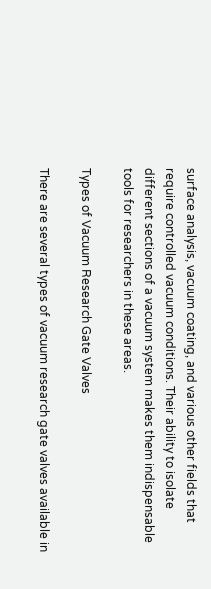surface analysis, vacuum coating, and various other fields that require controlled vacuum conditions. Their ability to isolate different sections of a vacuum system makes them indispensable tools for researchers in these areas.

Types of Vacuum Research Gate Valves

There are several types of vacuum research gate valves available in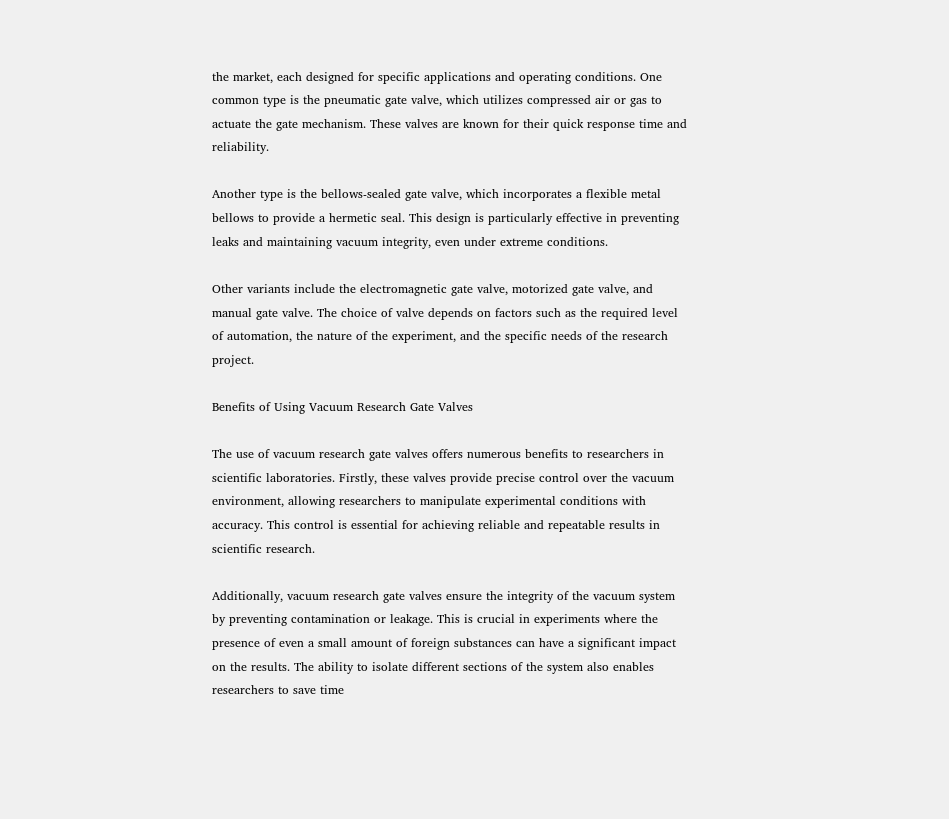the market, each designed for specific applications and operating conditions. One common type is the pneumatic gate valve, which utilizes compressed air or gas to actuate the gate mechanism. These valves are known for their quick response time and reliability.

Another type is the bellows-sealed gate valve, which incorporates a flexible metal bellows to provide a hermetic seal. This design is particularly effective in preventing leaks and maintaining vacuum integrity, even under extreme conditions.

Other variants include the electromagnetic gate valve, motorized gate valve, and manual gate valve. The choice of valve depends on factors such as the required level of automation, the nature of the experiment, and the specific needs of the research project.

Benefits of Using Vacuum Research Gate Valves

The use of vacuum research gate valves offers numerous benefits to researchers in scientific laboratories. Firstly, these valves provide precise control over the vacuum environment, allowing researchers to manipulate experimental conditions with accuracy. This control is essential for achieving reliable and repeatable results in scientific research.

Additionally, vacuum research gate valves ensure the integrity of the vacuum system by preventing contamination or leakage. This is crucial in experiments where the presence of even a small amount of foreign substances can have a significant impact on the results. The ability to isolate different sections of the system also enables researchers to save time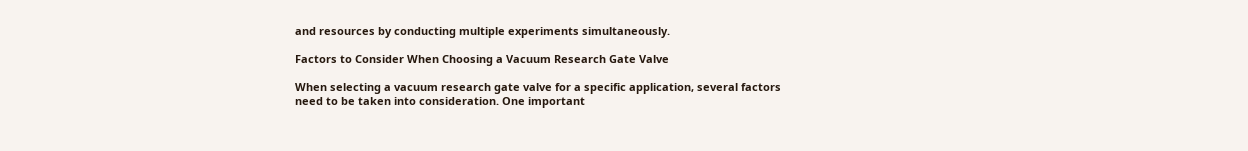and resources by conducting multiple experiments simultaneously.

Factors to Consider When Choosing a Vacuum Research Gate Valve

When selecting a vacuum research gate valve for a specific application, several factors need to be taken into consideration. One important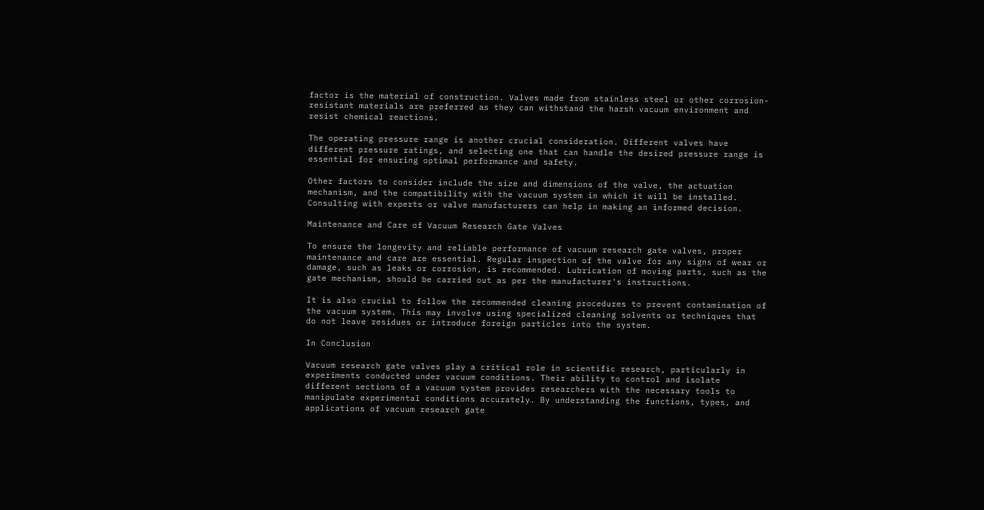factor is the material of construction. Valves made from stainless steel or other corrosion-resistant materials are preferred as they can withstand the harsh vacuum environment and resist chemical reactions.

The operating pressure range is another crucial consideration. Different valves have different pressure ratings, and selecting one that can handle the desired pressure range is essential for ensuring optimal performance and safety.

Other factors to consider include the size and dimensions of the valve, the actuation mechanism, and the compatibility with the vacuum system in which it will be installed. Consulting with experts or valve manufacturers can help in making an informed decision.

Maintenance and Care of Vacuum Research Gate Valves

To ensure the longevity and reliable performance of vacuum research gate valves, proper maintenance and care are essential. Regular inspection of the valve for any signs of wear or damage, such as leaks or corrosion, is recommended. Lubrication of moving parts, such as the gate mechanism, should be carried out as per the manufacturer's instructions.

It is also crucial to follow the recommended cleaning procedures to prevent contamination of the vacuum system. This may involve using specialized cleaning solvents or techniques that do not leave residues or introduce foreign particles into the system.

In Conclusion

Vacuum research gate valves play a critical role in scientific research, particularly in experiments conducted under vacuum conditions. Their ability to control and isolate different sections of a vacuum system provides researchers with the necessary tools to manipulate experimental conditions accurately. By understanding the functions, types, and applications of vacuum research gate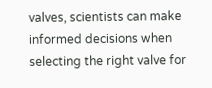valves, scientists can make informed decisions when selecting the right valve for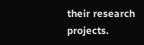their research projects.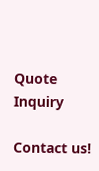Quote Inquiry

Contact us!